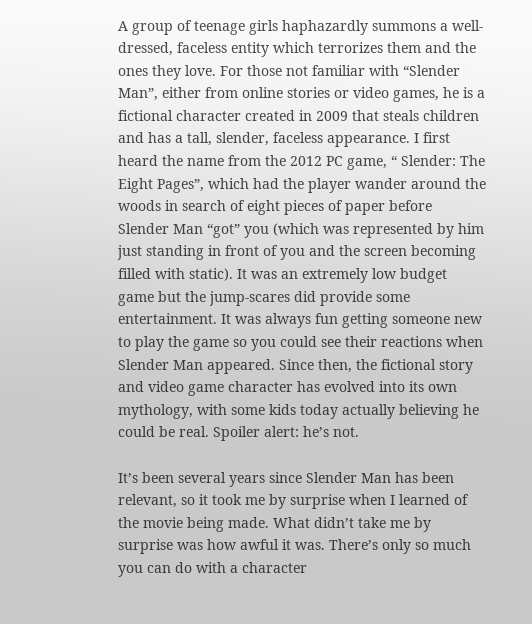A group of teenage girls haphazardly summons a well-dressed, faceless entity which terrorizes them and the ones they love. For those not familiar with “Slender Man”, either from online stories or video games, he is a fictional character created in 2009 that steals children and has a tall, slender, faceless appearance. I first heard the name from the 2012 PC game, “ Slender: The Eight Pages”, which had the player wander around the woods in search of eight pieces of paper before Slender Man “got” you (which was represented by him just standing in front of you and the screen becoming filled with static). It was an extremely low budget game but the jump-scares did provide some entertainment. It was always fun getting someone new to play the game so you could see their reactions when Slender Man appeared. Since then, the fictional story and video game character has evolved into its own mythology, with some kids today actually believing he could be real. Spoiler alert: he’s not.

It’s been several years since Slender Man has been relevant, so it took me by surprise when I learned of the movie being made. What didn’t take me by surprise was how awful it was. There’s only so much you can do with a character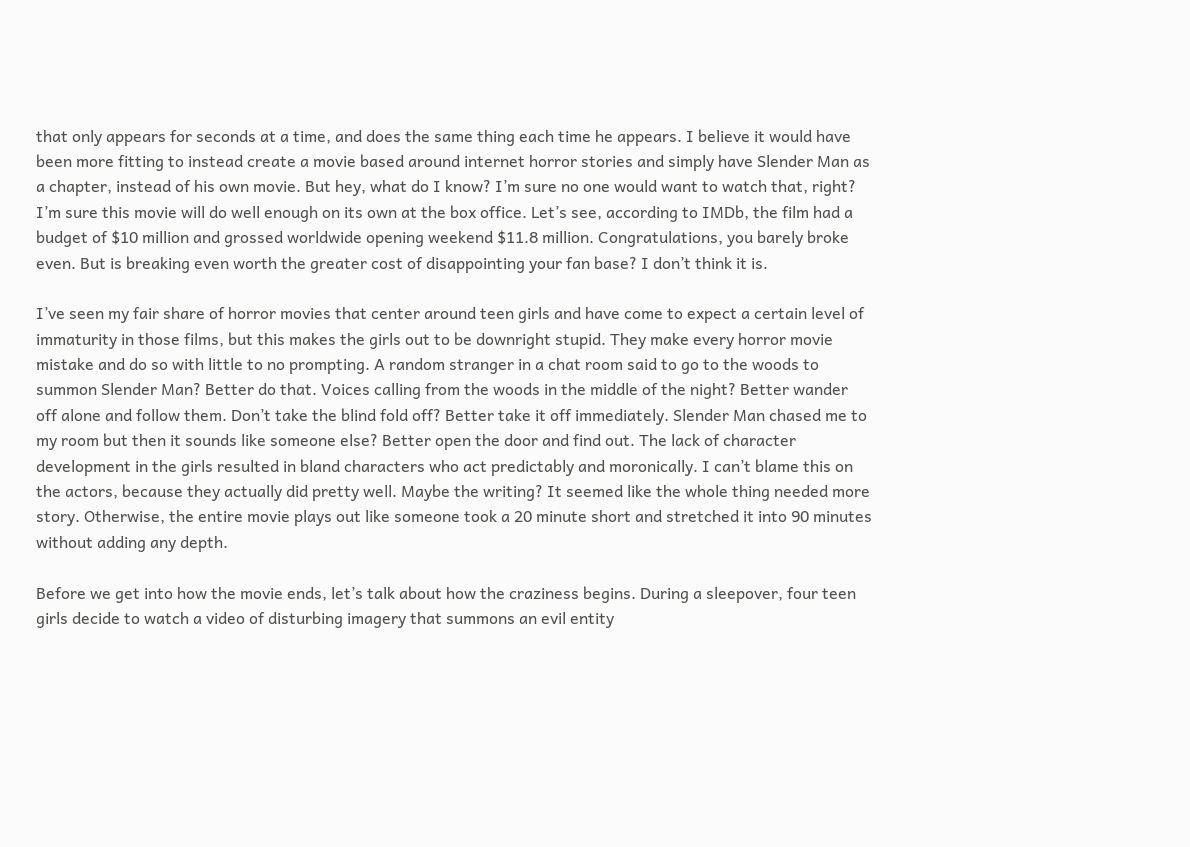that only appears for seconds at a time, and does the same thing each time he appears. I believe it would have been more fitting to instead create a movie based around internet horror stories and simply have Slender Man as a chapter, instead of his own movie. But hey, what do I know? I’m sure no one would want to watch that, right? I’m sure this movie will do well enough on its own at the box office. Let’s see, according to IMDb, the film had a budget of $10 million and grossed worldwide opening weekend $11.8 million. Congratulations, you barely broke even. But is breaking even worth the greater cost of disappointing your fan base? I don’t think it is.

I’ve seen my fair share of horror movies that center around teen girls and have come to expect a certain level of immaturity in those films, but this makes the girls out to be downright stupid. They make every horror movie mistake and do so with little to no prompting. A random stranger in a chat room said to go to the woods to summon Slender Man? Better do that. Voices calling from the woods in the middle of the night? Better wander off alone and follow them. Don’t take the blind fold off? Better take it off immediately. Slender Man chased me to my room but then it sounds like someone else? Better open the door and find out. The lack of character development in the girls resulted in bland characters who act predictably and moronically. I can’t blame this on the actors, because they actually did pretty well. Maybe the writing? It seemed like the whole thing needed more story. Otherwise, the entire movie plays out like someone took a 20 minute short and stretched it into 90 minutes without adding any depth.

Before we get into how the movie ends, let’s talk about how the craziness begins. During a sleepover, four teen girls decide to watch a video of disturbing imagery that summons an evil entity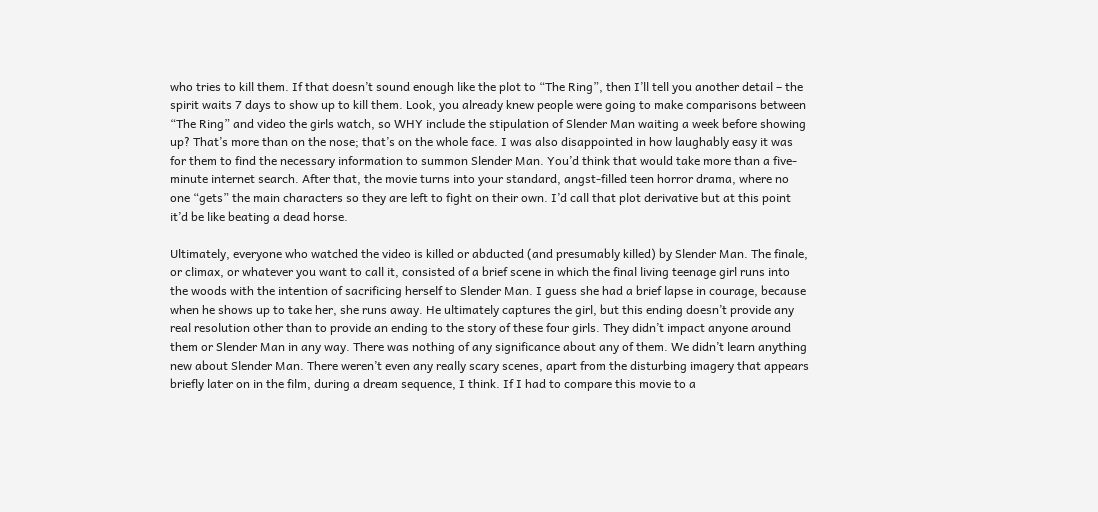who tries to kill them. If that doesn’t sound enough like the plot to “The Ring”, then I’ll tell you another detail – the spirit waits 7 days to show up to kill them. Look, you already knew people were going to make comparisons between “The Ring” and video the girls watch, so WHY include the stipulation of Slender Man waiting a week before showing up? That’s more than on the nose; that’s on the whole face. I was also disappointed in how laughably easy it was for them to find the necessary information to summon Slender Man. You’d think that would take more than a five-minute internet search. After that, the movie turns into your standard, angst-filled teen horror drama, where no one “gets” the main characters so they are left to fight on their own. I’d call that plot derivative but at this point it’d be like beating a dead horse.

Ultimately, everyone who watched the video is killed or abducted (and presumably killed) by Slender Man. The finale, or climax, or whatever you want to call it, consisted of a brief scene in which the final living teenage girl runs into the woods with the intention of sacrificing herself to Slender Man. I guess she had a brief lapse in courage, because when he shows up to take her, she runs away. He ultimately captures the girl, but this ending doesn’t provide any real resolution other than to provide an ending to the story of these four girls. They didn’t impact anyone around them or Slender Man in any way. There was nothing of any significance about any of them. We didn’t learn anything new about Slender Man. There weren’t even any really scary scenes, apart from the disturbing imagery that appears briefly later on in the film, during a dream sequence, I think. If I had to compare this movie to a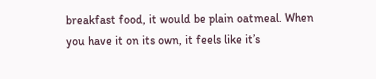breakfast food, it would be plain oatmeal. When you have it on its own, it feels like it’s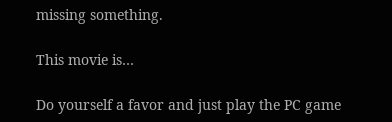missing something.

This movie is…

Do yourself a favor and just play the PC game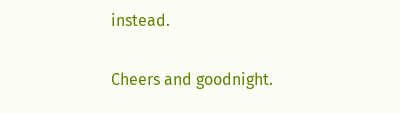instead.

Cheers and goodnight.